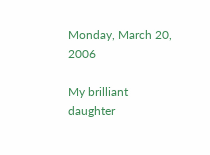Monday, March 20, 2006

My brilliant daughter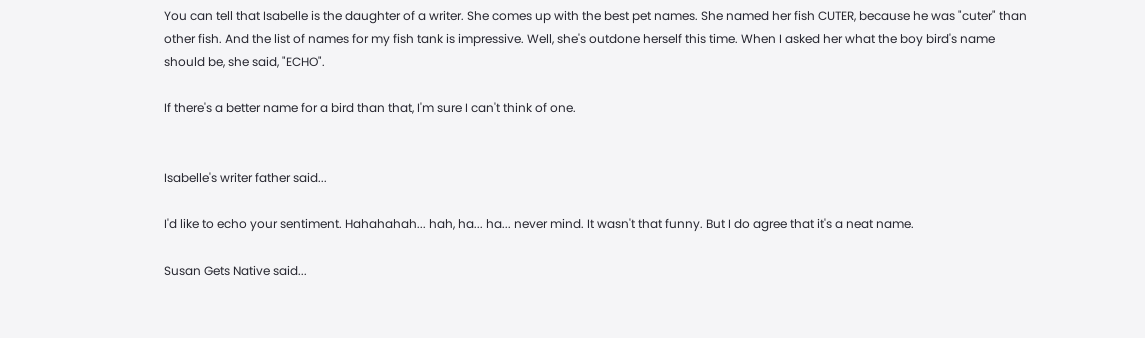You can tell that Isabelle is the daughter of a writer. She comes up with the best pet names. She named her fish CUTER, because he was "cuter" than other fish. And the list of names for my fish tank is impressive. Well, she's outdone herself this time. When I asked her what the boy bird's name should be, she said, "ECHO".

If there's a better name for a bird than that, I'm sure I can't think of one.


Isabelle's writer father said...

I'd like to echo your sentiment. Hahahahah... hah, ha... ha... never mind. It wasn't that funny. But I do agree that it's a neat name.

Susan Gets Native said...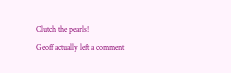Clutch the pearls!
Geoff actually left a comment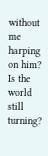without me harping on him? Is the world still turning?